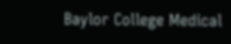Baylor College Medical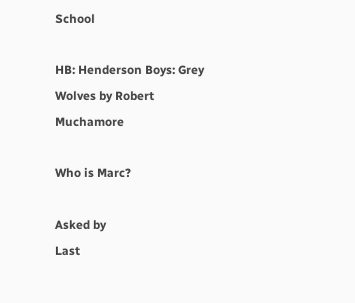School

HB: Henderson Boys: Grey Wolves by Robert Muchamore

Who is Marc?

Asked by
Last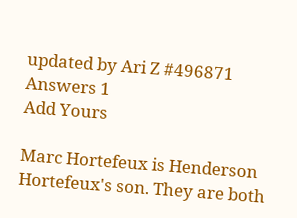updated by Ari Z #496871
Answers 1
Add Yours

Marc Hortefeux is Henderson Hortefeux's son. They are both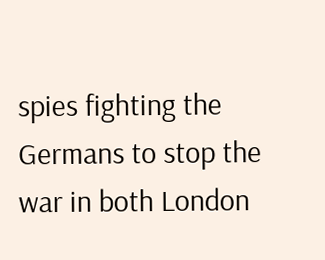spies fighting the Germans to stop the war in both London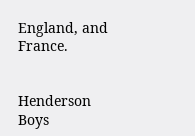England, and France.


Henderson Boys